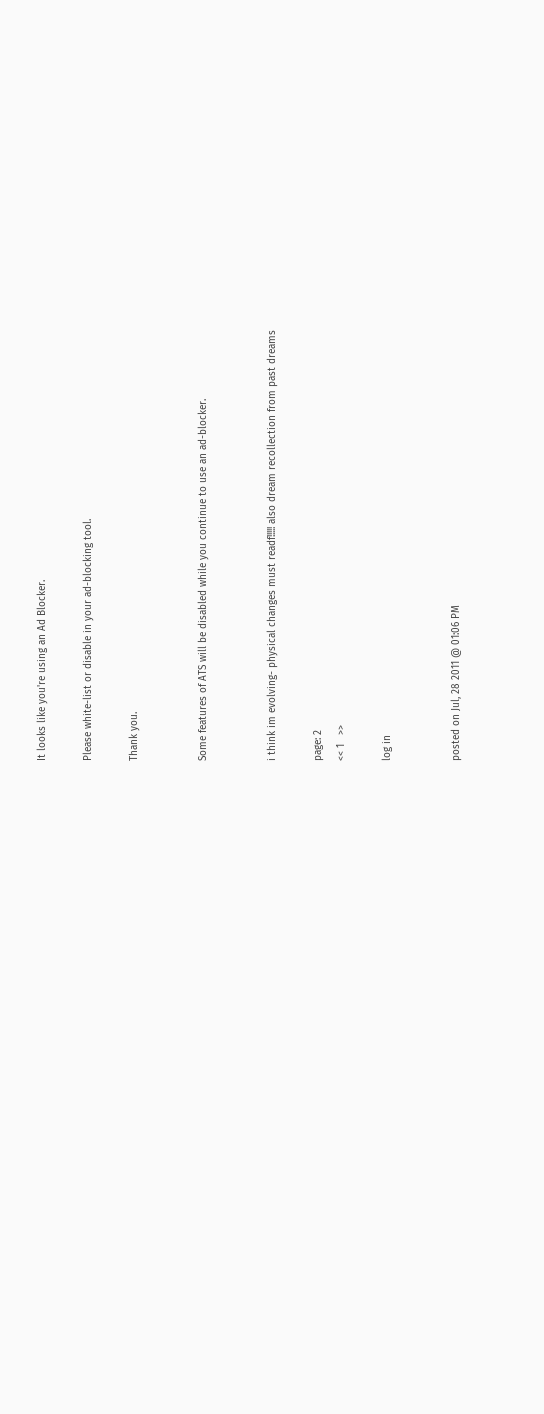It looks like you're using an Ad Blocker.

Please white-list or disable in your ad-blocking tool.

Thank you.


Some features of ATS will be disabled while you continue to use an ad-blocker.


i think im evolving- physical changes must readf!!!!! also dream recollection from past dreams

page: 2
<< 1   >>

log in


posted on Jul, 28 2011 @ 01:06 PM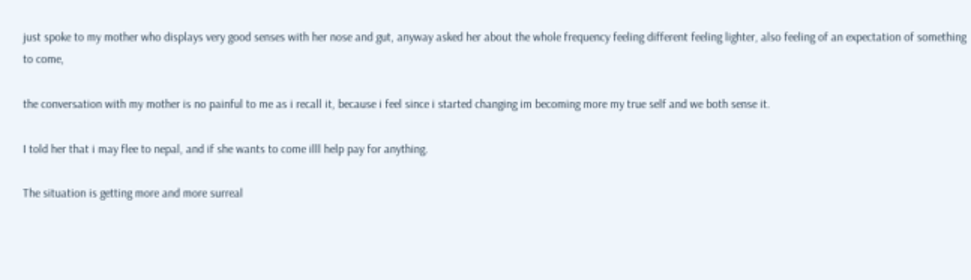just spoke to my mother who displays very good senses with her nose and gut, anyway asked her about the whole frequency feeling different feeling lighter, also feeling of an expectation of something to come,

the conversation with my mother is no painful to me as i recall it, because i feel since i started changing im becoming more my true self and we both sense it.

I told her that i may flee to nepal, and if she wants to come illl help pay for anything.

The situation is getting more and more surreal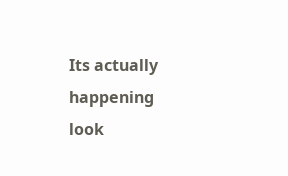Its actually happening look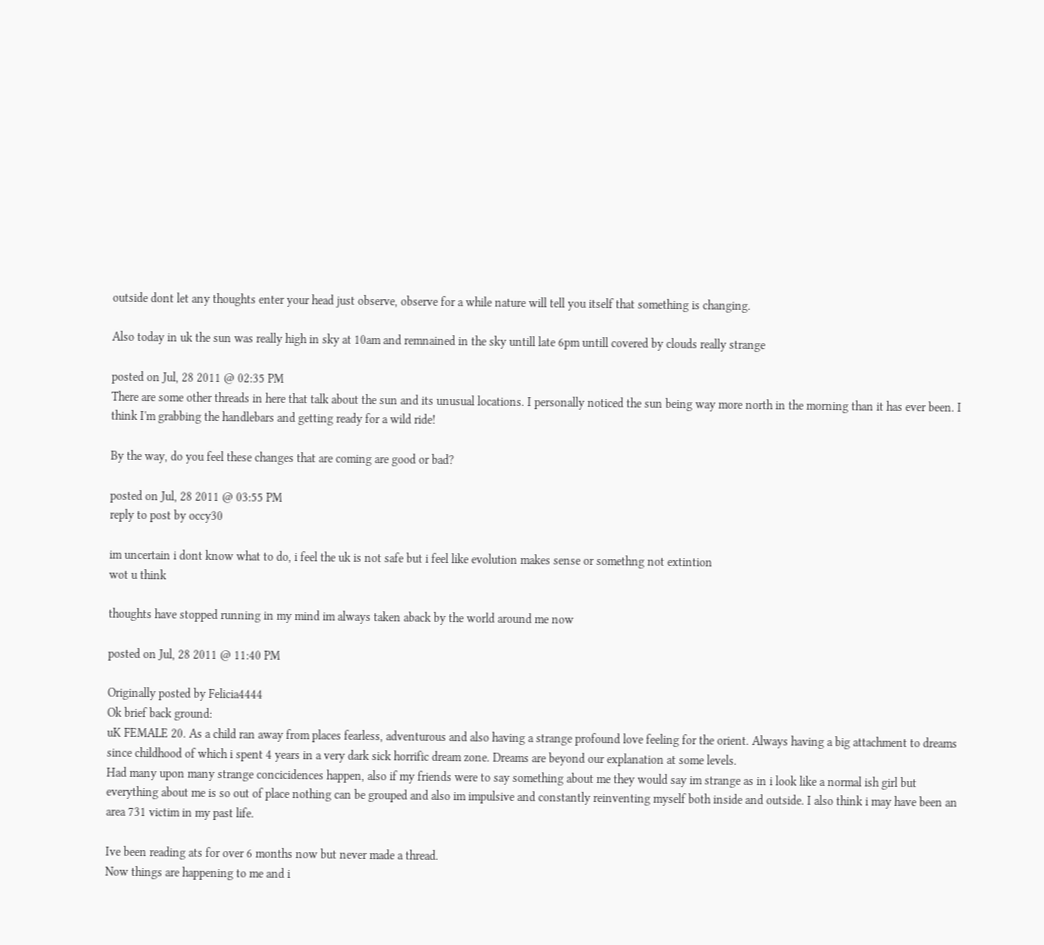outside dont let any thoughts enter your head just observe, observe for a while nature will tell you itself that something is changing.

Also today in uk the sun was really high in sky at 10am and remnained in the sky untill late 6pm untill covered by clouds really strange

posted on Jul, 28 2011 @ 02:35 PM
There are some other threads in here that talk about the sun and its unusual locations. I personally noticed the sun being way more north in the morning than it has ever been. I think I'm grabbing the handlebars and getting ready for a wild ride!

By the way, do you feel these changes that are coming are good or bad?

posted on Jul, 28 2011 @ 03:55 PM
reply to post by occy30

im uncertain i dont know what to do, i feel the uk is not safe but i feel like evolution makes sense or somethng not extintion
wot u think

thoughts have stopped running in my mind im always taken aback by the world around me now

posted on Jul, 28 2011 @ 11:40 PM

Originally posted by Felicia4444
Ok brief back ground:
uK FEMALE 20. As a child ran away from places fearless, adventurous and also having a strange profound love feeling for the orient. Always having a big attachment to dreams since childhood of which i spent 4 years in a very dark sick horrific dream zone. Dreams are beyond our explanation at some levels.
Had many upon many strange concicidences happen, also if my friends were to say something about me they would say im strange as in i look like a normal ish girl but everything about me is so out of place nothing can be grouped and also im impulsive and constantly reinventing myself both inside and outside. I also think i may have been an area 731 victim in my past life.

Ive been reading ats for over 6 months now but never made a thread.
Now things are happening to me and i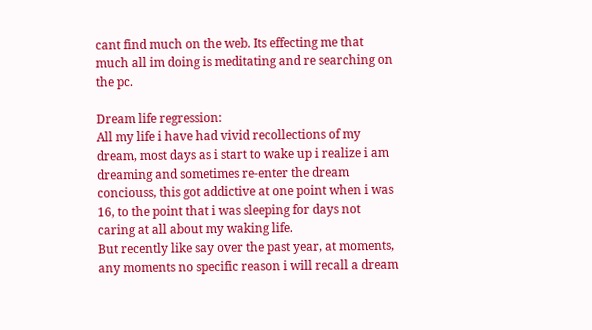cant find much on the web. Its effecting me that much all im doing is meditating and re searching on the pc.

Dream life regression:
All my life i have had vivid recollections of my dream, most days as i start to wake up i realize i am dreaming and sometimes re-enter the dream conciouss, this got addictive at one point when i was 16, to the point that i was sleeping for days not caring at all about my waking life.
But recently like say over the past year, at moments, any moments no specific reason i will recall a dream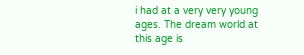i had at a very very young ages. The dream world at this age is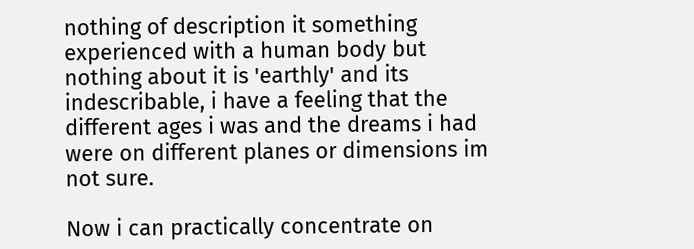nothing of description it something experienced with a human body but nothing about it is 'earthly' and its indescribable, i have a feeling that the different ages i was and the dreams i had were on different planes or dimensions im not sure.

Now i can practically concentrate on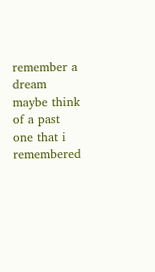remember a dream maybe think of a past one that i remembered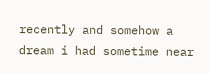recently and somehow a dream i had sometime near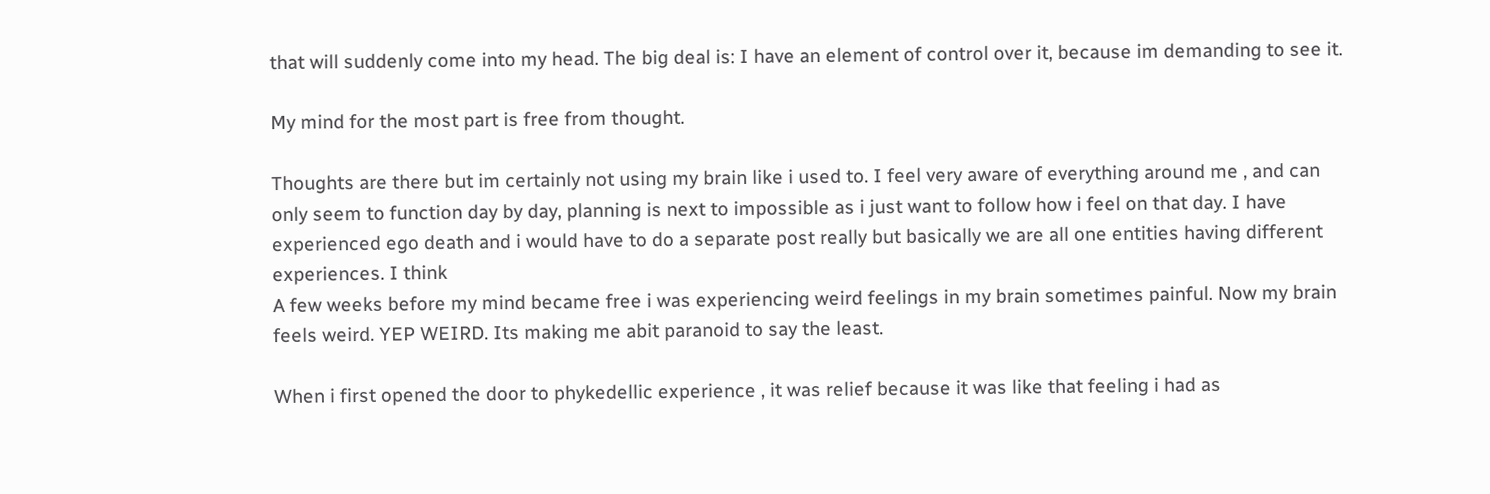that will suddenly come into my head. The big deal is: I have an element of control over it, because im demanding to see it.

My mind for the most part is free from thought.

Thoughts are there but im certainly not using my brain like i used to. I feel very aware of everything around me , and can only seem to function day by day, planning is next to impossible as i just want to follow how i feel on that day. I have experienced ego death and i would have to do a separate post really but basically we are all one entities having different experiences. I think
A few weeks before my mind became free i was experiencing weird feelings in my brain sometimes painful. Now my brain feels weird. YEP WEIRD. Its making me abit paranoid to say the least.

When i first opened the door to phykedellic experience , it was relief because it was like that feeling i had as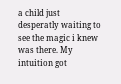a child just desperatly waiting to see the magic i knew was there. My intuition got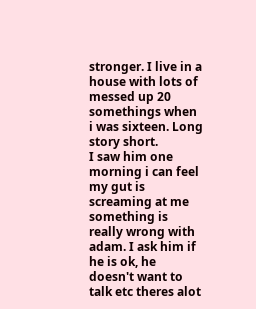stronger. I live in a house with lots of messed up 20 somethings when i was sixteen. Long story short.
I saw him one morning i can feel my gut is screaming at me something is really wrong with adam. I ask him if he is ok, he doesn't want to talk etc theres alot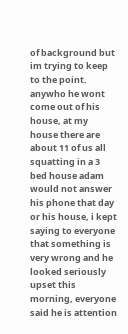of background but im trying to keep to the point. anywho he wont come out of his house, at my house there are about 11 of us all squatting in a 3 bed house adam would not answer his phone that day or his house, i kept saying to everyone that something is very wrong and he looked seriously upset this morning, everyone said he is attention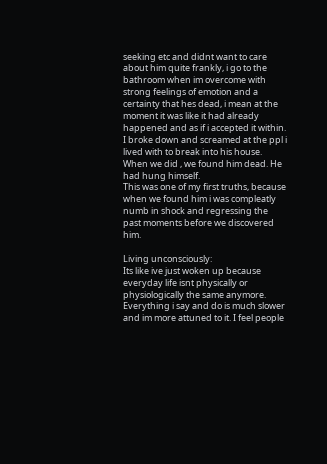seeking etc and didnt want to care about him quite frankly, i go to the bathroom when im overcome with strong feelings of emotion and a certainty that hes dead, i mean at the moment it was like it had already happened and as if i accepted it within. I broke down and screamed at the ppl i lived with to break into his house.
When we did , we found him dead. He had hung himself.
This was one of my first truths, because when we found him i was compleatly numb in shock and regressing the past moments before we discovered him.

Living unconsciously:
Its like ive just woken up because everyday life isnt physically or physiologically the same anymore.
Everything i say and do is much slower and im more attuned to it. I feel people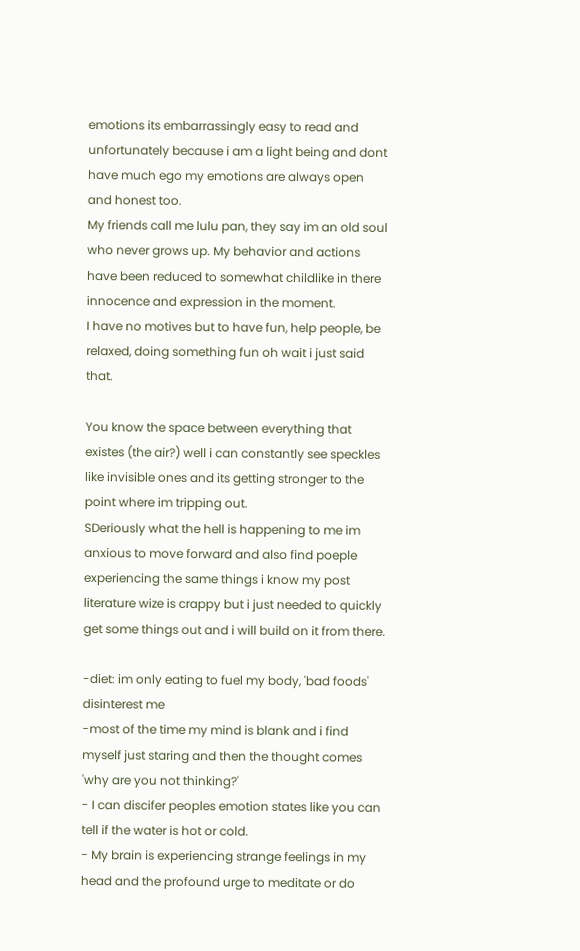emotions its embarrassingly easy to read and unfortunately because i am a light being and dont have much ego my emotions are always open and honest too.
My friends call me lulu pan, they say im an old soul who never grows up. My behavior and actions have been reduced to somewhat childlike in there innocence and expression in the moment.
I have no motives but to have fun, help people, be relaxed, doing something fun oh wait i just said that.

You know the space between everything that existes (the air?) well i can constantly see speckles like invisible ones and its getting stronger to the point where im tripping out.
SDeriously what the hell is happening to me im anxious to move forward and also find poeple experiencing the same things i know my post literature wize is crappy but i just needed to quickly get some things out and i will build on it from there.

-diet: im only eating to fuel my body, 'bad foods' disinterest me
-most of the time my mind is blank and i find myself just staring and then the thought comes 'why are you not thinking?'
- I can discifer peoples emotion states like you can tell if the water is hot or cold.
- My brain is experiencing strange feelings in my head and the profound urge to meditate or do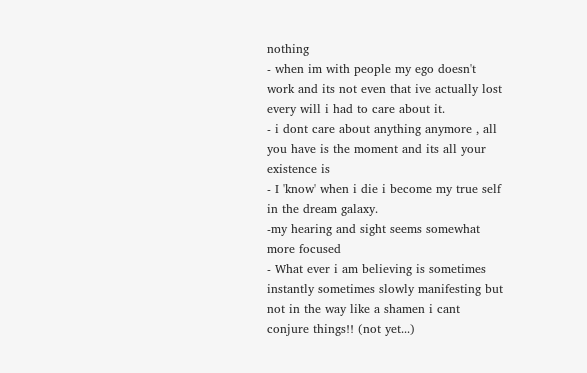nothing
- when im with people my ego doesn't work and its not even that ive actually lost every will i had to care about it.
- i dont care about anything anymore , all you have is the moment and its all your existence is
- I 'know' when i die i become my true self in the dream galaxy.
-my hearing and sight seems somewhat more focused
- What ever i am believing is sometimes instantly sometimes slowly manifesting but not in the way like a shamen i cant conjure things!! (not yet...)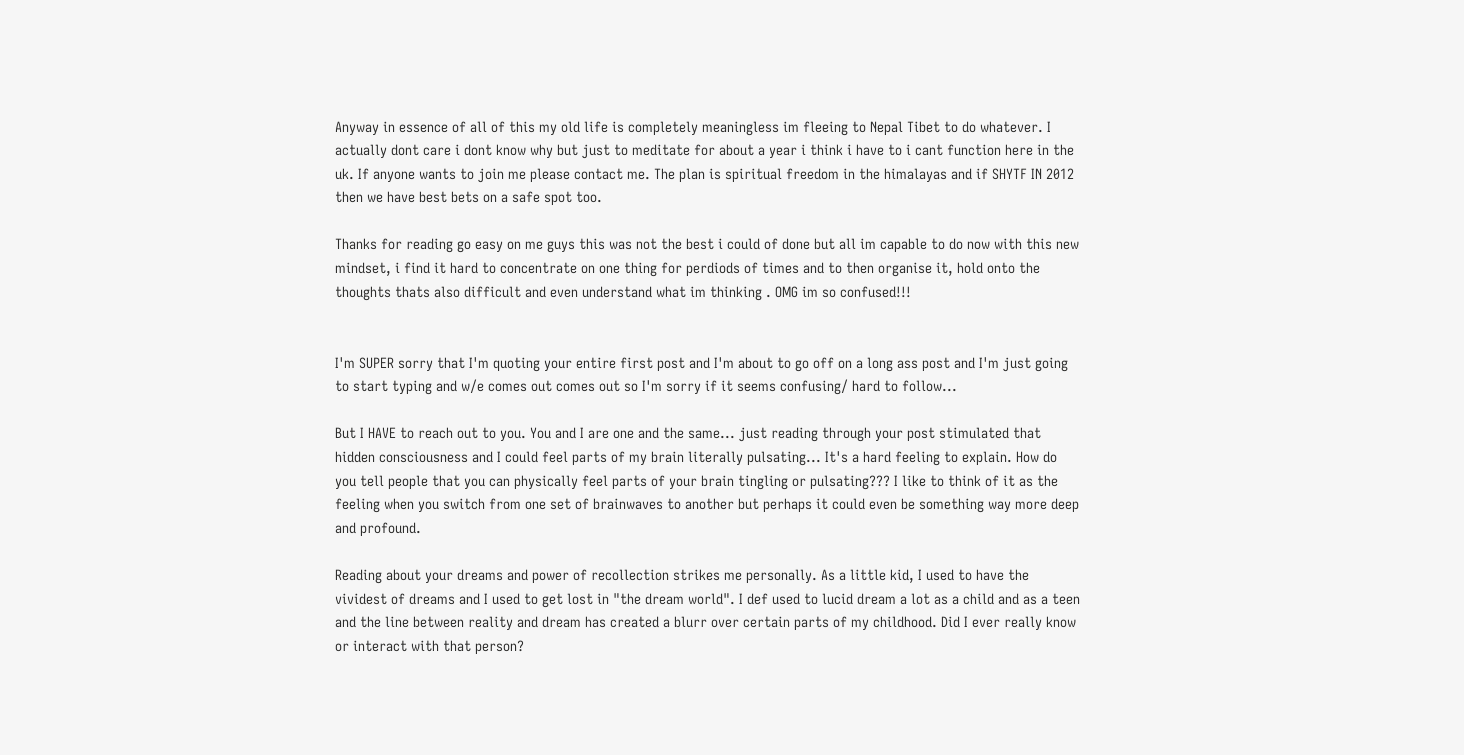Anyway in essence of all of this my old life is completely meaningless im fleeing to Nepal Tibet to do whatever. I actually dont care i dont know why but just to meditate for about a year i think i have to i cant function here in the uk. If anyone wants to join me please contact me. The plan is spiritual freedom in the himalayas and if SHYTF IN 2012 then we have best bets on a safe spot too.

Thanks for reading go easy on me guys this was not the best i could of done but all im capable to do now with this new mindset, i find it hard to concentrate on one thing for perdiods of times and to then organise it, hold onto the thoughts thats also difficult and even understand what im thinking . OMG im so confused!!!


I'm SUPER sorry that I'm quoting your entire first post and I'm about to go off on a long ass post and I'm just going to start typing and w/e comes out comes out so I'm sorry if it seems confusing/ hard to follow...

But I HAVE to reach out to you. You and I are one and the same... just reading through your post stimulated that hidden consciousness and I could feel parts of my brain literally pulsating... It's a hard feeling to explain. How do you tell people that you can physically feel parts of your brain tingling or pulsating??? I like to think of it as the feeling when you switch from one set of brainwaves to another but perhaps it could even be something way more deep and profound.

Reading about your dreams and power of recollection strikes me personally. As a little kid, I used to have the vividest of dreams and I used to get lost in "the dream world". I def used to lucid dream a lot as a child and as a teen and the line between reality and dream has created a blurr over certain parts of my childhood. Did I ever really know or interact with that person?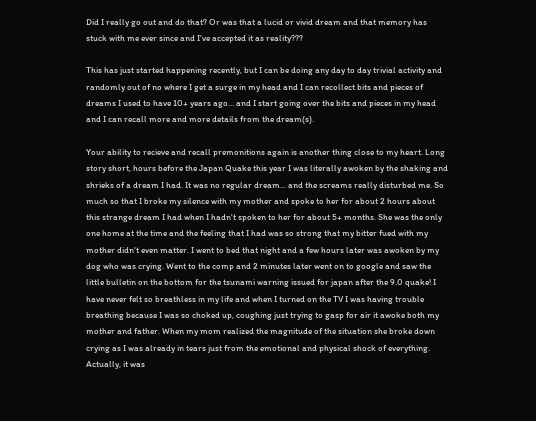Did I really go out and do that? Or was that a lucid or vivid dream and that memory has stuck with me ever since and I've accepted it as reality???

This has just started happening recently, but I can be doing any day to day trivial activity and randomly out of no where I get a surge in my head and I can recollect bits and pieces of dreams I used to have 10+ years ago... and I start going over the bits and pieces in my head and I can recall more and more details from the dream(s).

Your ability to recieve and recall premonitions again is another thing close to my heart. Long story short, hours before the Japan Quake this year I was literally awoken by the shaking and shrieks of a dream I had. It was no regular dream... and the screams really disturbed me. So much so that I broke my silence with my mother and spoke to her for about 2 hours about this strange dream I had when I hadn't spoken to her for about 5+ months. She was the only one home at the time and the feeling that I had was so strong that my bitter fued with my mother didn't even matter. I went to bed that night and a few hours later was awoken by my dog who was crying. Went to the comp and 2 minutes later went on to google and saw the little bulletin on the bottom for the tsunami warning issued for japan after the 9.0 quake! I have never felt so breathless in my life and when I turned on the TV I was having trouble breathing because I was so choked up, coughing just trying to gasp for air it awoke both my mother and father. When my mom realized the magnitude of the situation she broke down crying as I was already in tears just from the emotional and physical shock of everything. Actually, it was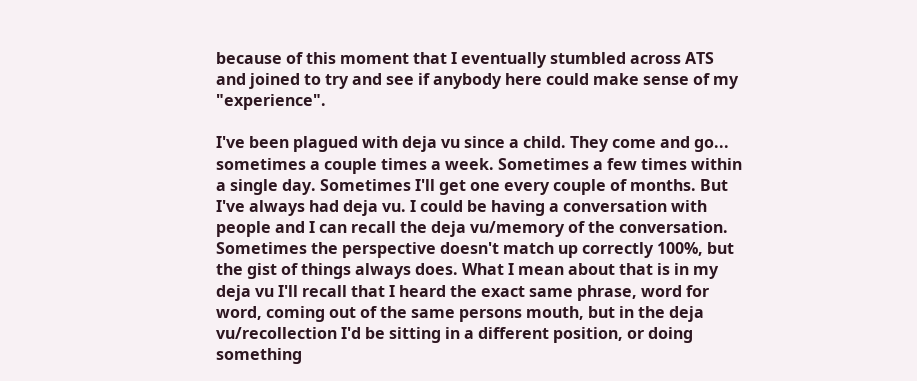because of this moment that I eventually stumbled across ATS and joined to try and see if anybody here could make sense of my "experience".

I've been plagued with deja vu since a child. They come and go... sometimes a couple times a week. Sometimes a few times within a single day. Sometimes I'll get one every couple of months. But I've always had deja vu. I could be having a conversation with people and I can recall the deja vu/memory of the conversation. Sometimes the perspective doesn't match up correctly 100%, but the gist of things always does. What I mean about that is in my deja vu I'll recall that I heard the exact same phrase, word for word, coming out of the same persons mouth, but in the deja vu/recollection I'd be sitting in a different position, or doing something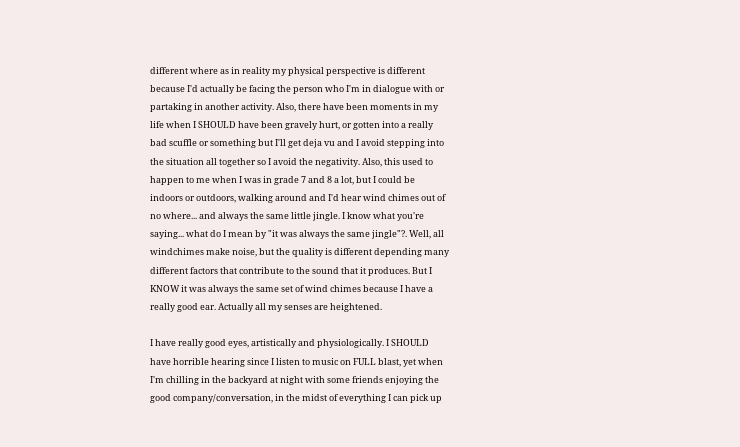different where as in reality my physical perspective is different because I'd actually be facing the person who I'm in dialogue with or partaking in another activity. Also, there have been moments in my life when I SHOULD have been gravely hurt, or gotten into a really bad scuffle or something but I'll get deja vu and I avoid stepping into the situation all together so I avoid the negativity. Also, this used to happen to me when I was in grade 7 and 8 a lot, but I could be indoors or outdoors, walking around and I'd hear wind chimes out of no where... and always the same little jingle. I know what you're saying... what do I mean by "it was always the same jingle"?. Well, all windchimes make noise, but the quality is different depending many different factors that contribute to the sound that it produces. But I KNOW it was always the same set of wind chimes because I have a really good ear. Actually all my senses are heightened.

I have really good eyes, artistically and physiologically. I SHOULD have horrible hearing since I listen to music on FULL blast, yet when I'm chilling in the backyard at night with some friends enjoying the good company/conversation, in the midst of everything I can pick up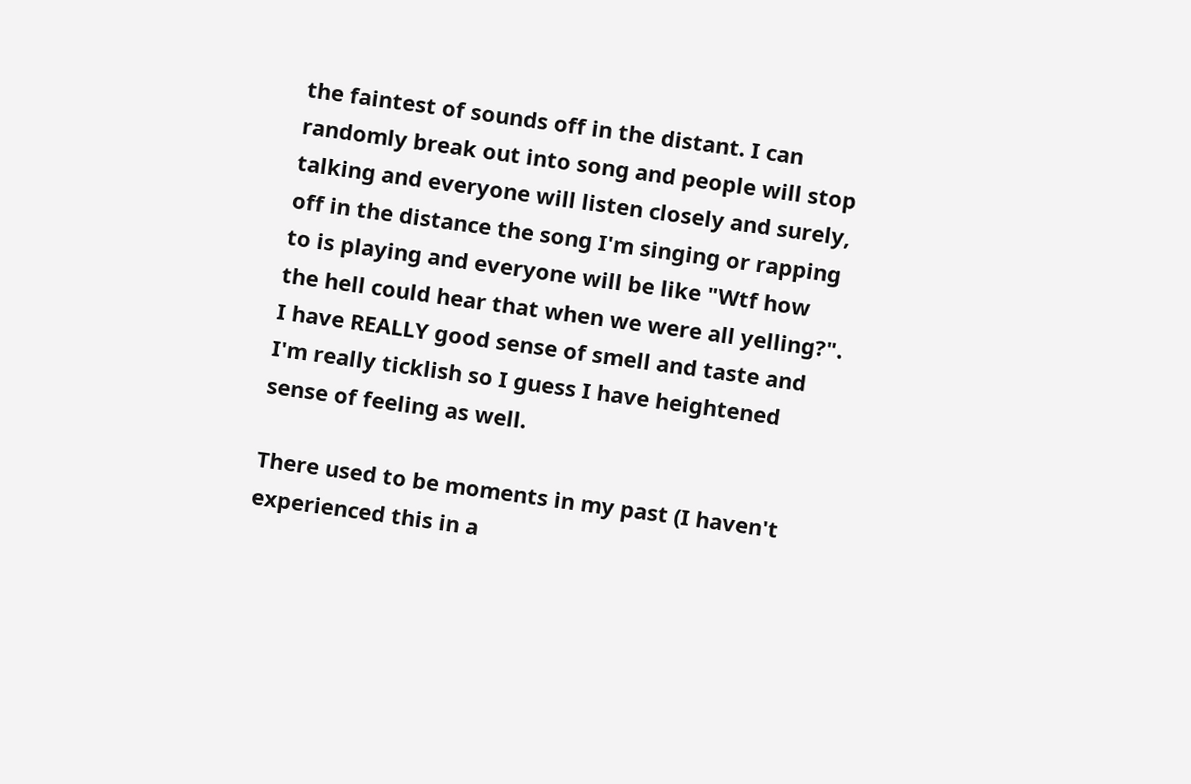the faintest of sounds off in the distant. I can randomly break out into song and people will stop talking and everyone will listen closely and surely, off in the distance the song I'm singing or rapping to is playing and everyone will be like "Wtf how the hell could hear that when we were all yelling?". I have REALLY good sense of smell and taste and I'm really ticklish so I guess I have heightened sense of feeling as well.

There used to be moments in my past (I haven't experienced this in a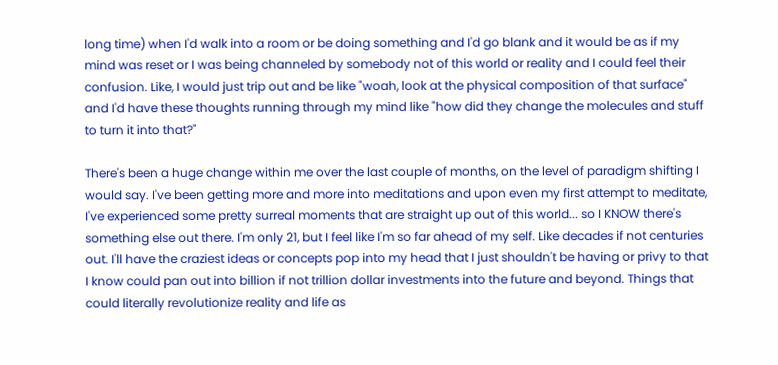long time) when I'd walk into a room or be doing something and I'd go blank and it would be as if my mind was reset or I was being channeled by somebody not of this world or reality and I could feel their confusion. Like, I would just trip out and be like "woah, look at the physical composition of that surface" and I'd have these thoughts running through my mind like "how did they change the molecules and stuff to turn it into that?"

There's been a huge change within me over the last couple of months, on the level of paradigm shifting I would say. I've been getting more and more into meditations and upon even my first attempt to meditate, I've experienced some pretty surreal moments that are straight up out of this world... so I KNOW there's something else out there. I'm only 21, but I feel like I'm so far ahead of my self. Like decades if not centuries out. I'll have the craziest ideas or concepts pop into my head that I just shouldn't be having or privy to that I know could pan out into billion if not trillion dollar investments into the future and beyond. Things that could literally revolutionize reality and life as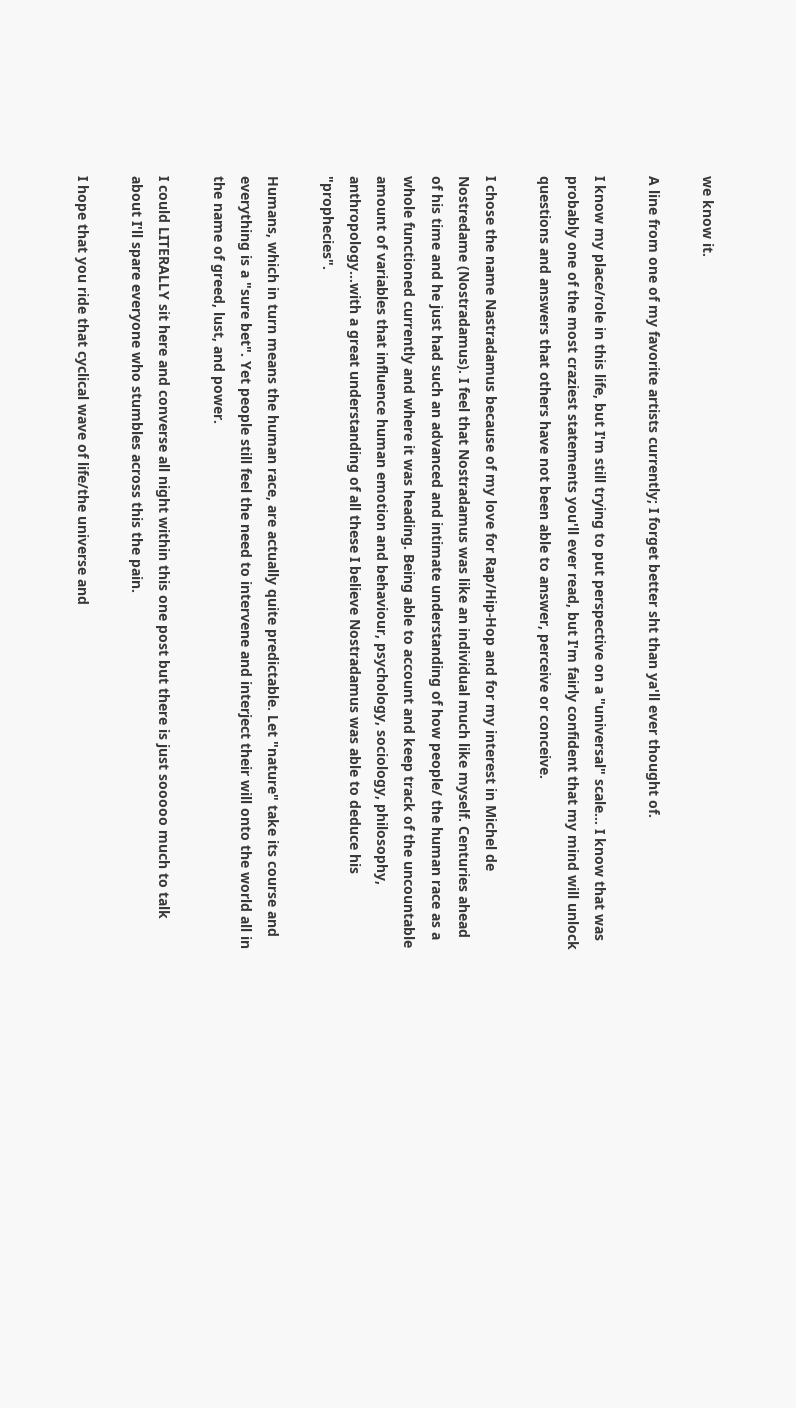we know it.

A line from one of my favorite artists currently; I forget better sht than ya'll ever thought of.

I know my place/role in this life, but I'm still trying to put perspective on a "universal" scale... I know that was probably one of the most craziest statements you'll ever read, but I'm fairly confident that my mind will unlock questions and answers that others have not been able to answer, perceive or conceive.

I chose the name Nastradamus because of my love for Rap/Hip-Hop and for my interest in Michel de Nostredame (Nostradamus). I feel that Nostradamus was like an individual much like myself. Centuries ahead of his time and he just had such an advanced and intimate understanding of how people/ the human race as a whole functioned currently and where it was heading. Being able to account and keep track of the uncountable amount of variables that influence human emotion and behaviour, psychology, sociology, philosophy, anthropology...with a great understanding of all these I believe Nostradamus was able to deduce his "prophecies".

Humans, which in turn means the human race, are actually quite predictable. Let "nature" take its course and everything is a "sure bet". Yet people still feel the need to intervene and interject their will onto the world all in the name of greed, lust, and power.

I could LITERALLY sit here and converse all night within this one post but there is just sooooo much to talk about I'll spare everyone who stumbles across this the pain.

I hope that you ride that cyclical wave of life/the universe and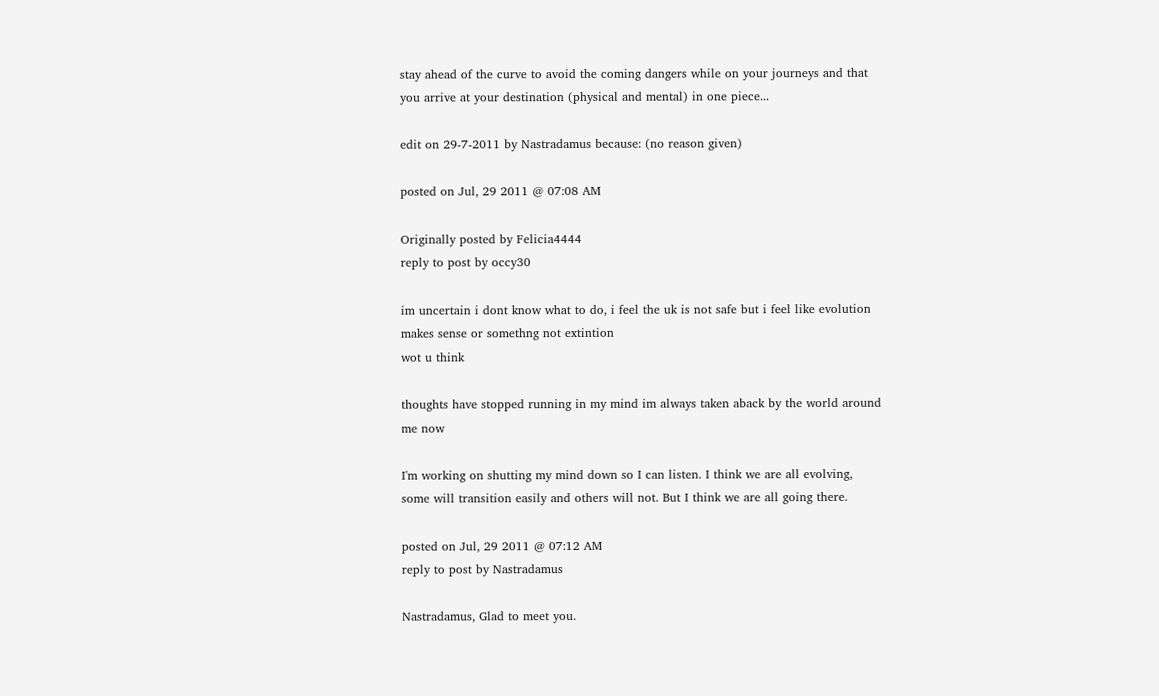stay ahead of the curve to avoid the coming dangers while on your journeys and that you arrive at your destination (physical and mental) in one piece...

edit on 29-7-2011 by Nastradamus because: (no reason given)

posted on Jul, 29 2011 @ 07:08 AM

Originally posted by Felicia4444
reply to post by occy30

im uncertain i dont know what to do, i feel the uk is not safe but i feel like evolution makes sense or somethng not extintion
wot u think

thoughts have stopped running in my mind im always taken aback by the world around me now

I'm working on shutting my mind down so I can listen. I think we are all evolving, some will transition easily and others will not. But I think we are all going there.

posted on Jul, 29 2011 @ 07:12 AM
reply to post by Nastradamus

Nastradamus, Glad to meet you.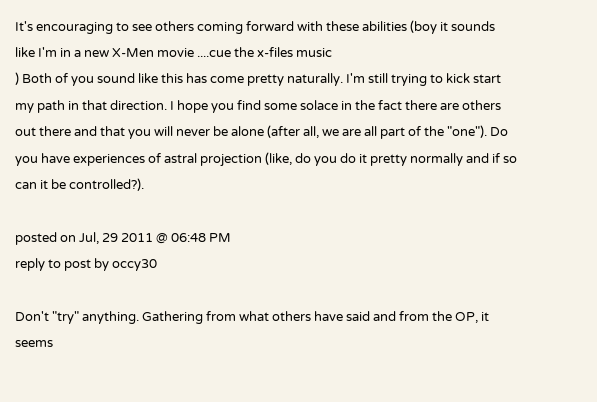It's encouraging to see others coming forward with these abilities (boy it sounds like I'm in a new X-Men movie ....cue the x-files music
) Both of you sound like this has come pretty naturally. I'm still trying to kick start my path in that direction. I hope you find some solace in the fact there are others out there and that you will never be alone (after all, we are all part of the "one"). Do you have experiences of astral projection (like, do you do it pretty normally and if so can it be controlled?).

posted on Jul, 29 2011 @ 06:48 PM
reply to post by occy30

Don't "try" anything. Gathering from what others have said and from the OP, it seems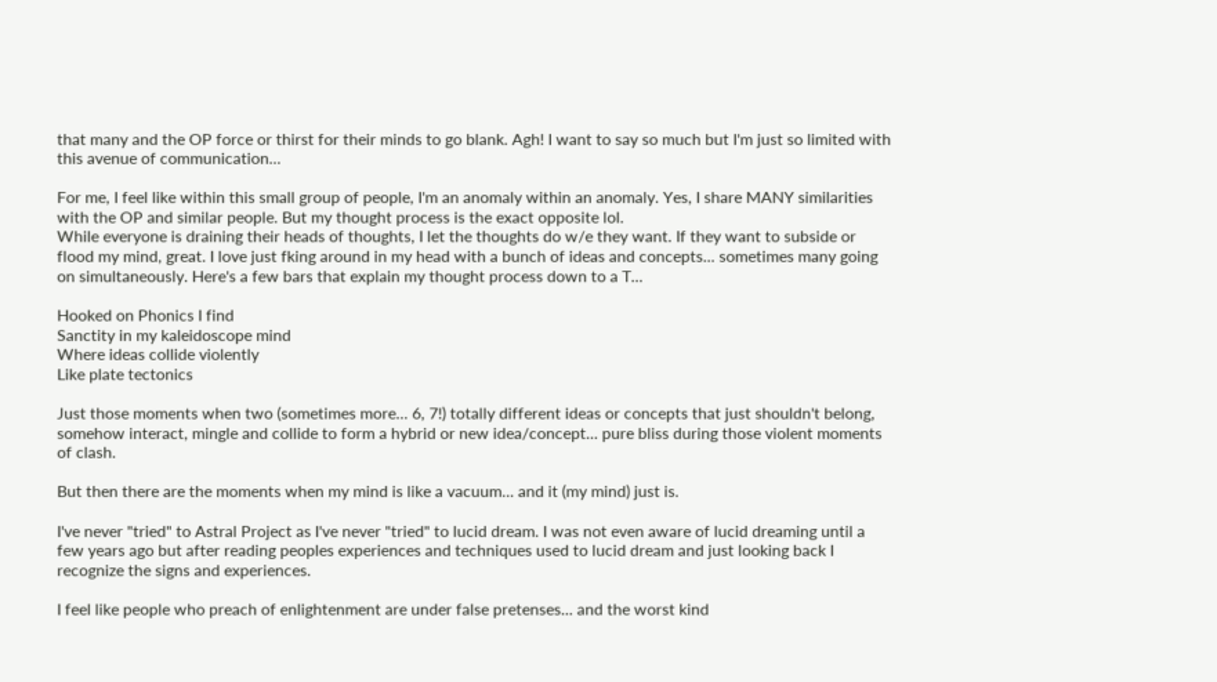that many and the OP force or thirst for their minds to go blank. Agh! I want to say so much but I'm just so limited with this avenue of communication...

For me, I feel like within this small group of people, I'm an anomaly within an anomaly. Yes, I share MANY similarities with the OP and similar people. But my thought process is the exact opposite lol.
While everyone is draining their heads of thoughts, I let the thoughts do w/e they want. If they want to subside or flood my mind, great. I love just fking around in my head with a bunch of ideas and concepts... sometimes many going on simultaneously. Here's a few bars that explain my thought process down to a T...

Hooked on Phonics I find
Sanctity in my kaleidoscope mind
Where ideas collide violently
Like plate tectonics

Just those moments when two (sometimes more... 6, 7!) totally different ideas or concepts that just shouldn't belong, somehow interact, mingle and collide to form a hybrid or new idea/concept... pure bliss during those violent moments of clash.

But then there are the moments when my mind is like a vacuum... and it (my mind) just is.

I've never "tried" to Astral Project as I've never "tried" to lucid dream. I was not even aware of lucid dreaming until a few years ago but after reading peoples experiences and techniques used to lucid dream and just looking back I recognize the signs and experiences.

I feel like people who preach of enlightenment are under false pretenses... and the worst kind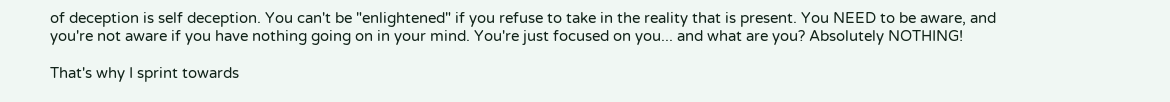of deception is self deception. You can't be "enlightened" if you refuse to take in the reality that is present. You NEED to be aware, and you're not aware if you have nothing going on in your mind. You're just focused on you... and what are you? Absolutely NOTHING!

That's why I sprint towards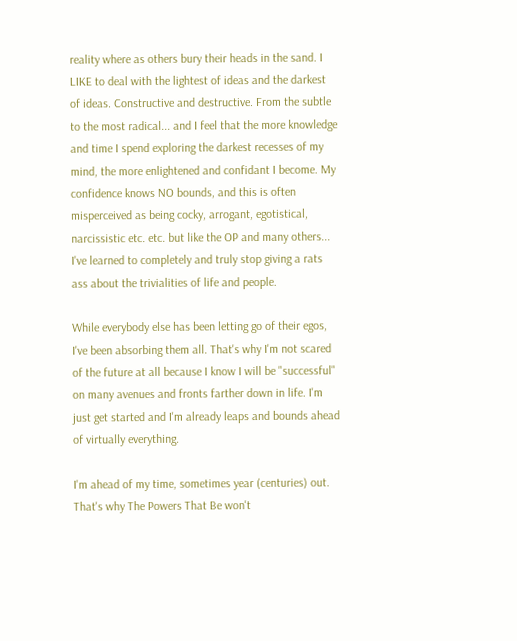reality where as others bury their heads in the sand. I LIKE to deal with the lightest of ideas and the darkest of ideas. Constructive and destructive. From the subtle to the most radical... and I feel that the more knowledge and time I spend exploring the darkest recesses of my mind, the more enlightened and confidant I become. My confidence knows NO bounds, and this is often misperceived as being cocky, arrogant, egotistical, narcissistic etc. etc. but like the OP and many others... I've learned to completely and truly stop giving a rats ass about the trivialities of life and people.

While everybody else has been letting go of their egos, I've been absorbing them all. That's why I'm not scared of the future at all because I know I will be "successful" on many avenues and fronts farther down in life. I'm just get started and I'm already leaps and bounds ahead of virtually everything.

I'm ahead of my time, sometimes year (centuries) out. That's why The Powers That Be won't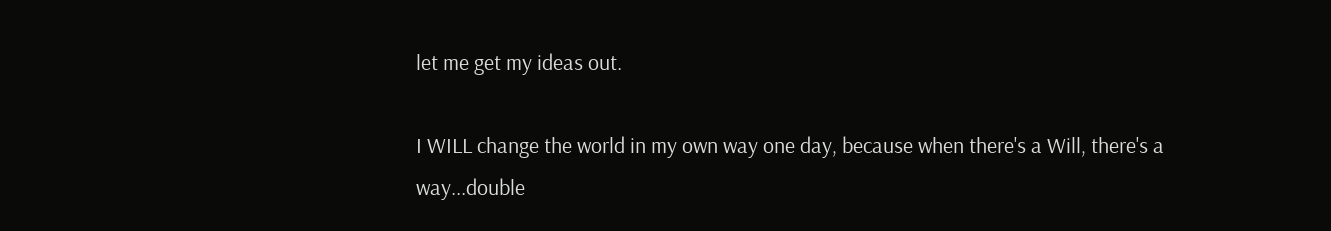let me get my ideas out.

I WILL change the world in my own way one day, because when there's a Will, there's a way...double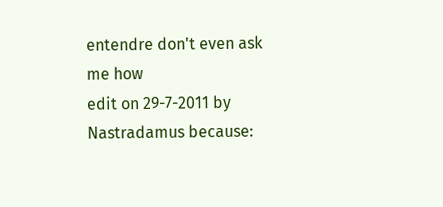entendre don't even ask me how
edit on 29-7-2011 by Nastradamus because: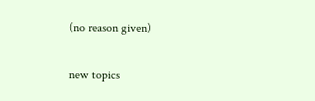(no reason given)

new topics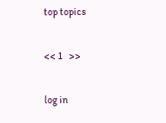top topics

<< 1   >>

log in